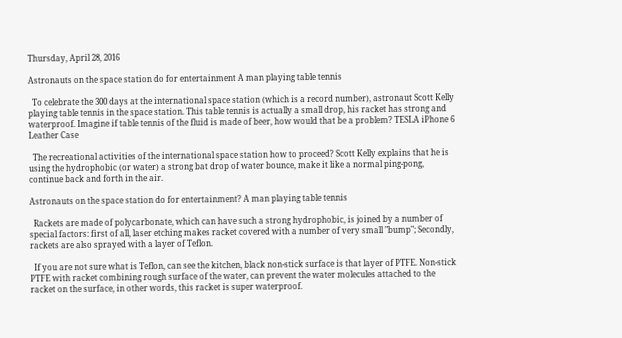Thursday, April 28, 2016

Astronauts on the space station do for entertainment A man playing table tennis

  To celebrate the 300 days at the international space station (which is a record number), astronaut Scott Kelly playing table tennis in the space station. This table tennis is actually a small drop, his racket has strong and waterproof. Imagine if table tennis of the fluid is made of beer, how would that be a problem? TESLA iPhone 6 Leather Case

  The recreational activities of the international space station how to proceed? Scott Kelly explains that he is using the hydrophobic (or water) a strong bat drop of water bounce, make it like a normal ping-pong, continue back and forth in the air.

Astronauts on the space station do for entertainment? A man playing table tennis

  Rackets are made of polycarbonate, which can have such a strong hydrophobic, is joined by a number of special factors: first of all, laser etching makes racket covered with a number of very small "bump"; Secondly, rackets are also sprayed with a layer of Teflon.

  If you are not sure what is Teflon, can see the kitchen, black non-stick surface is that layer of PTFE. Non-stick PTFE with racket combining rough surface of the water, can prevent the water molecules attached to the racket on the surface, in other words, this racket is super waterproof.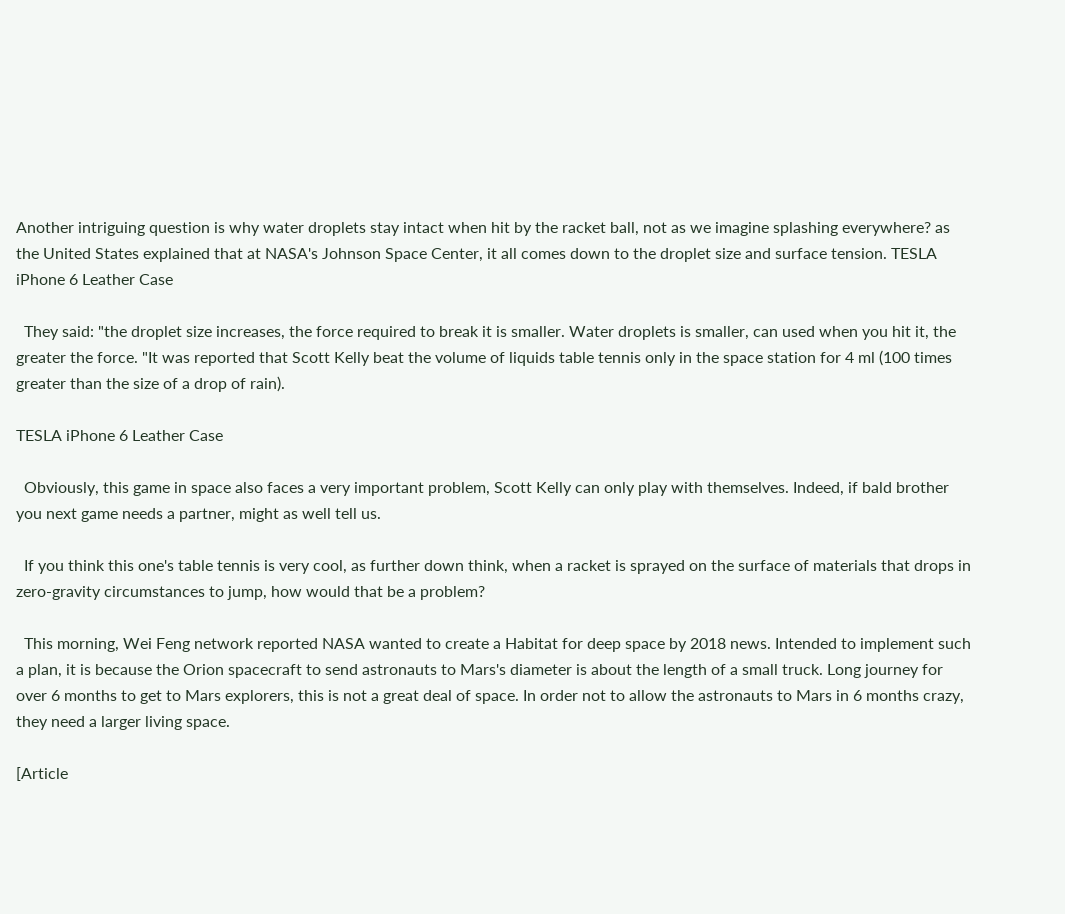Another intriguing question is why water droplets stay intact when hit by the racket ball, not as we imagine splashing everywhere? as the United States explained that at NASA's Johnson Space Center, it all comes down to the droplet size and surface tension. TESLA iPhone 6 Leather Case

  They said: "the droplet size increases, the force required to break it is smaller. Water droplets is smaller, can used when you hit it, the greater the force. "It was reported that Scott Kelly beat the volume of liquids table tennis only in the space station for 4 ml (100 times greater than the size of a drop of rain).

TESLA iPhone 6 Leather Case

  Obviously, this game in space also faces a very important problem, Scott Kelly can only play with themselves. Indeed, if bald brother you next game needs a partner, might as well tell us.

  If you think this one's table tennis is very cool, as further down think, when a racket is sprayed on the surface of materials that drops in zero-gravity circumstances to jump, how would that be a problem?

  This morning, Wei Feng network reported NASA wanted to create a Habitat for deep space by 2018 news. Intended to implement such a plan, it is because the Orion spacecraft to send astronauts to Mars's diameter is about the length of a small truck. Long journey for over 6 months to get to Mars explorers, this is not a great deal of space. In order not to allow the astronauts to Mars in 6 months crazy, they need a larger living space.

[Article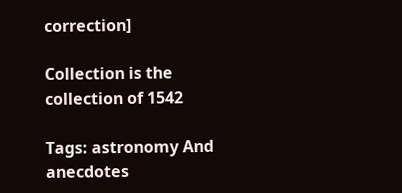correction]

Collection is the collection of 1542

Tags: astronomy And anecdotes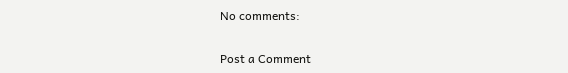No comments:

Post a Comment